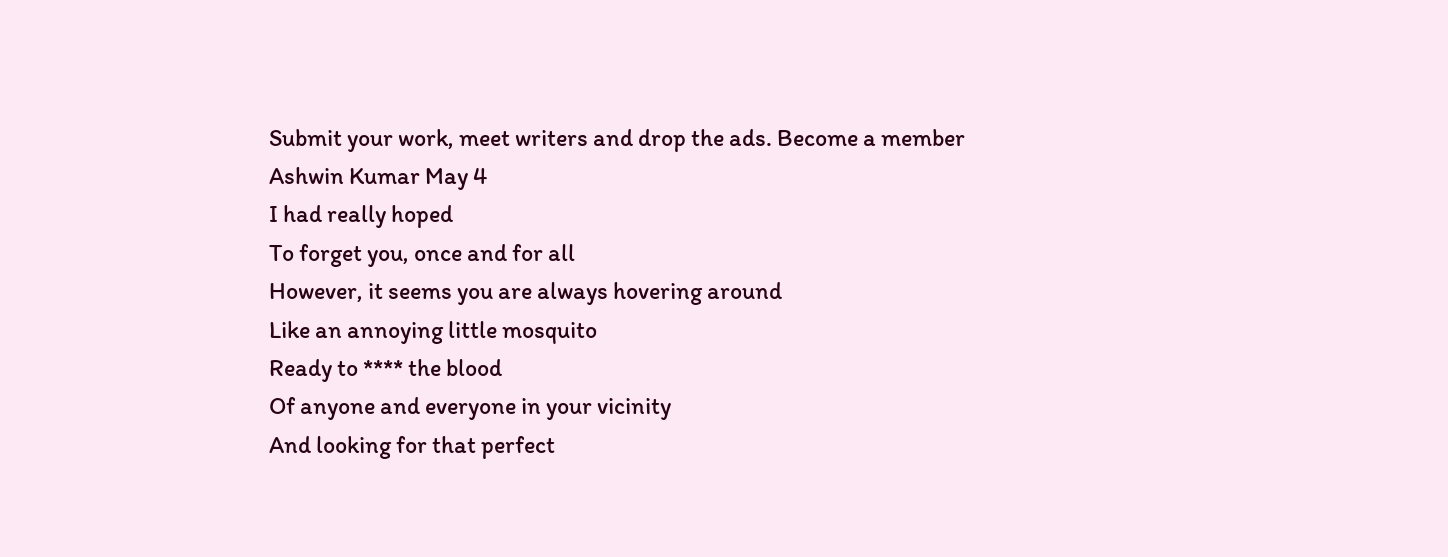Submit your work, meet writers and drop the ads. Become a member
Ashwin Kumar May 4
I had really hoped
To forget you, once and for all
However, it seems you are always hovering around
Like an annoying little mosquito
Ready to **** the blood
Of anyone and everyone in your vicinity
And looking for that perfect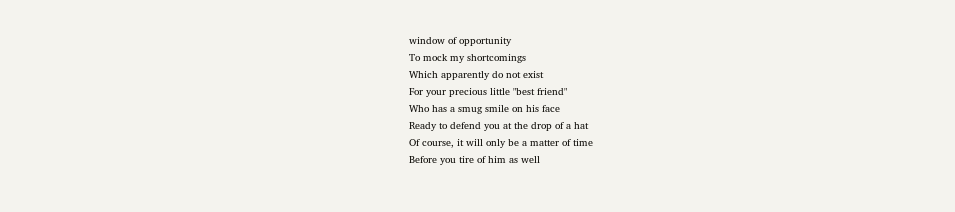window of opportunity
To mock my shortcomings
Which apparently do not exist
For your precious little "best friend"
Who has a smug smile on his face
Ready to defend you at the drop of a hat
Of course, it will only be a matter of time
Before you tire of him as well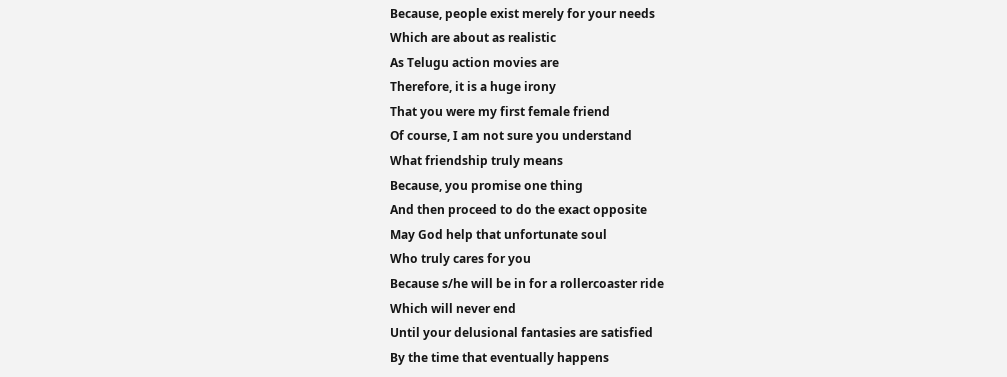Because, people exist merely for your needs
Which are about as realistic
As Telugu action movies are
Therefore, it is a huge irony
That you were my first female friend
Of course, I am not sure you understand
What friendship truly means
Because, you promise one thing
And then proceed to do the exact opposite
May God help that unfortunate soul
Who truly cares for you
Because s/he will be in for a rollercoaster ride
Which will never end
Until your delusional fantasies are satisfied
By the time that eventually happens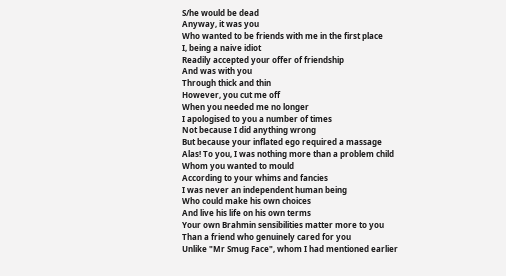S/he would be dead
Anyway, it was you
Who wanted to be friends with me in the first place
I, being a naive idiot
Readily accepted your offer of friendship
And was with you
Through thick and thin
However, you cut me off
When you needed me no longer
I apologised to you a number of times
Not because I did anything wrong
But because your inflated ego required a massage
Alas! To you, I was nothing more than a problem child
Whom you wanted to mould
According to your whims and fancies
I was never an independent human being
Who could make his own choices
And live his life on his own terms
Your own Brahmin sensibilities matter more to you
Than a friend who genuinely cared for you
Unlike "Mr Smug Face", whom I had mentioned earlier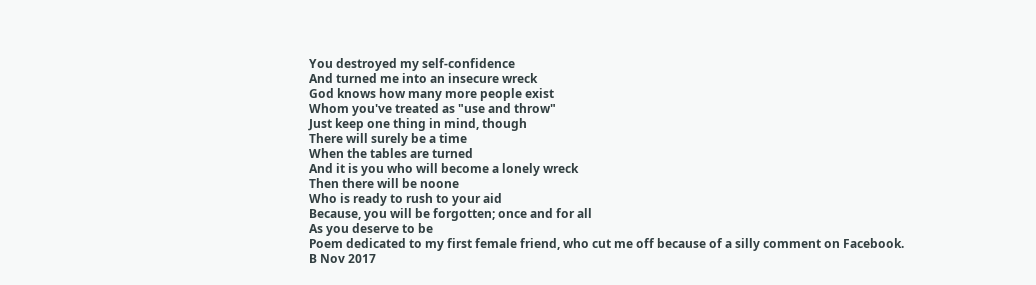You destroyed my self-confidence
And turned me into an insecure wreck
God knows how many more people exist
Whom you've treated as "use and throw"
Just keep one thing in mind, though
There will surely be a time
When the tables are turned
And it is you who will become a lonely wreck
Then there will be noone
Who is ready to rush to your aid
Because, you will be forgotten; once and for all
As you deserve to be
Poem dedicated to my first female friend, who cut me off because of a silly comment on Facebook.
B Nov 2017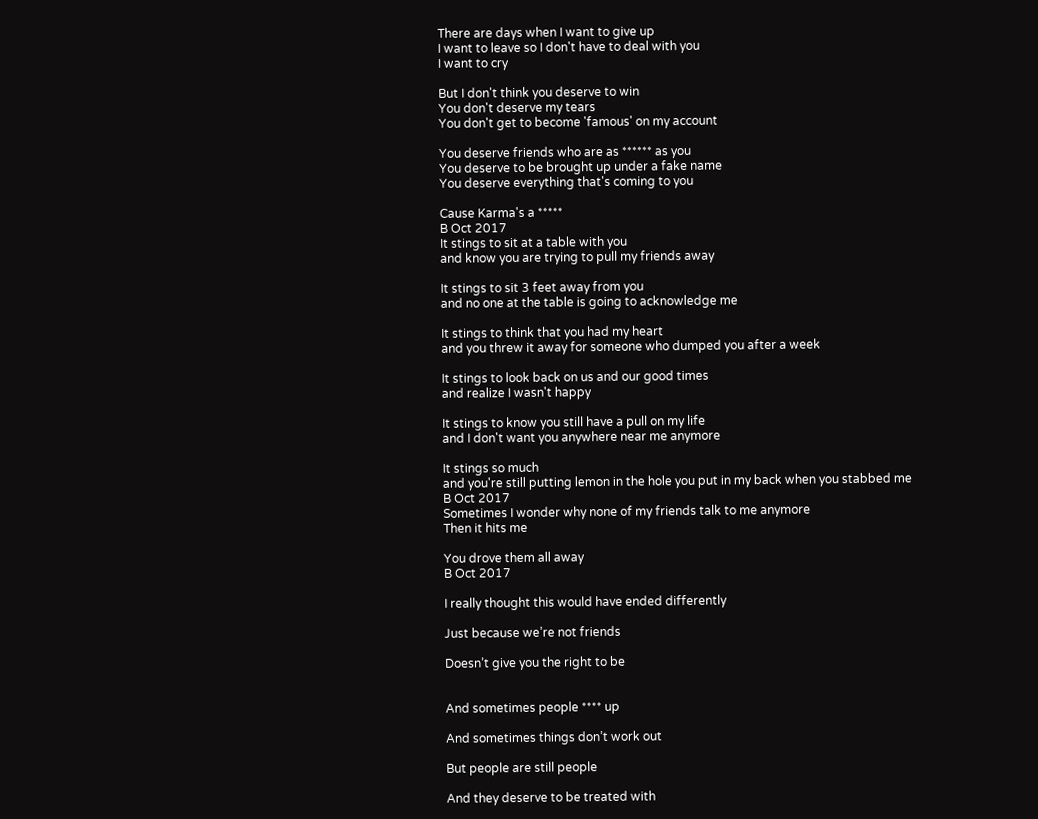There are days when I want to give up
I want to leave so I don't have to deal with you
I want to cry

But I don't think you deserve to win
You don't deserve my tears
You don't get to become 'famous' on my account

You deserve friends who are as ****** as you
You deserve to be brought up under a fake name
You deserve everything that's coming to you

Cause Karma's a *****
B Oct 2017
It stings to sit at a table with you
and know you are trying to pull my friends away

It stings to sit 3 feet away from you
and no one at the table is going to acknowledge me

It stings to think that you had my heart
and you threw it away for someone who dumped you after a week

It stings to look back on us and our good times
and realize I wasn't happy

It stings to know you still have a pull on my life
and I don't want you anywhere near me anymore

It stings so much
and you're still putting lemon in the hole you put in my back when you stabbed me
B Oct 2017
Sometimes I wonder why none of my friends talk to me anymore
Then it hits me

You drove them all away
B Oct 2017

I really thought this would have ended differently

Just because we’re not friends

Doesn’t give you the right to be


And sometimes people **** up

And sometimes things don’t work out

But people are still people

And they deserve to be treated with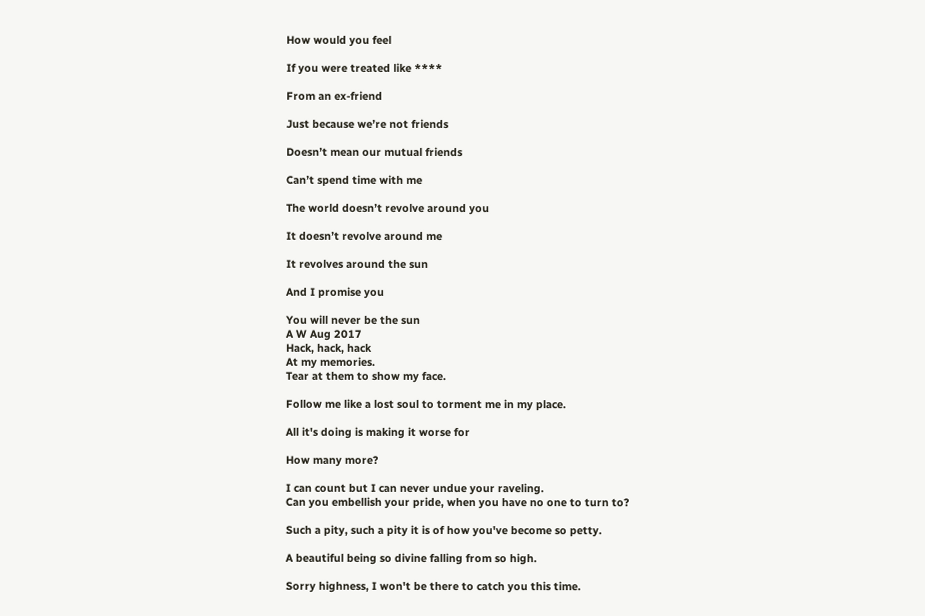How would you feel

If you were treated like ****

From an ex-friend

Just because we’re not friends

Doesn’t mean our mutual friends

Can’t spend time with me

The world doesn’t revolve around you

It doesn’t revolve around me

It revolves around the sun

And I promise you

You will never be the sun
A W Aug 2017
Hack, hack, hack
At my memories.
Tear at them to show my face.

Follow me like a lost soul to torment me in my place.

All it's doing is making it worse for

How many more?

I can count but I can never undue your raveling.
Can you embellish your pride, when you have no one to turn to?

Such a pity, such a pity it is of how you've become so petty.

A beautiful being so divine falling from so high.

Sorry highness, I won't be there to catch you this time.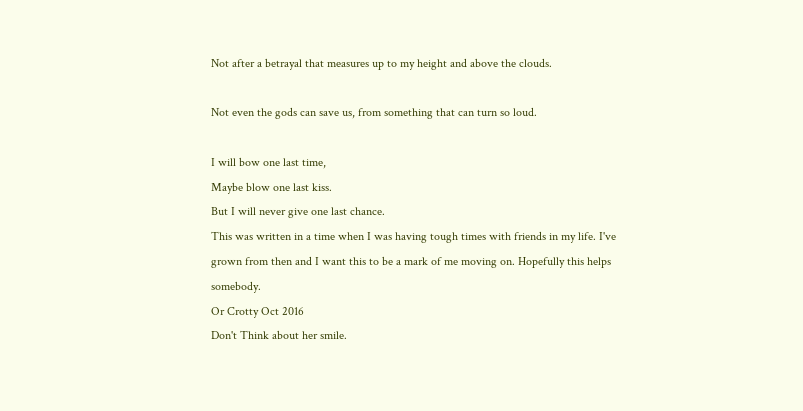Not after a betrayal that measures up to my height and above the clouds.

Not even the gods can save us, from something that can turn so loud.

I will bow one last time,
Maybe blow one last kiss.
But I will never give one last chance.
This was written in a time when I was having tough times with friends in my life. I've grown from then and I want this to be a mark of me moving on. Hopefully this helps somebody.
Or Crotty Oct 2016
Don't Think about her smile.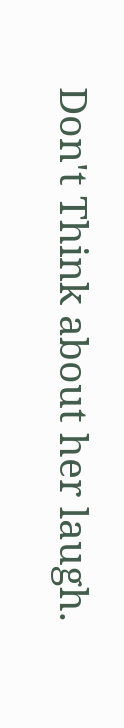Don't Think about her laugh.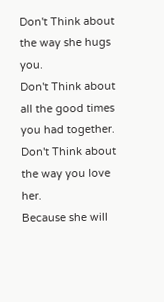Don't Think about the way she hugs you.
Don't Think about all the good times you had together.
Don't Think about the way you love her.
Because she will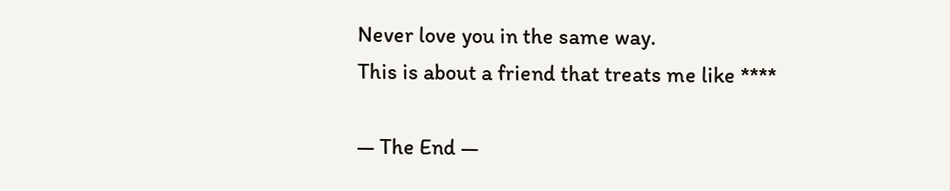Never love you in the same way.
This is about a friend that treats me like ****

— The End —